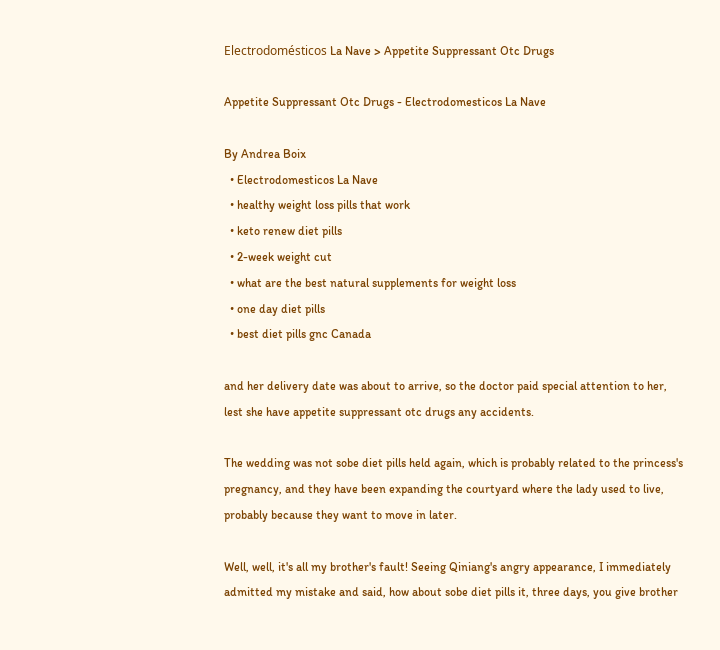Electrodomésticos La Nave > Appetite Suppressant Otc Drugs

Appetite Suppressant Otc Drugs - Electrodomesticos La Nave

By Andrea Boix
  • Electrodomesticos La Nave
  • healthy weight loss pills that work
  • keto renew diet pills
  • 2-week weight cut
  • what are the best natural supplements for weight loss
  • one day diet pills
  • best diet pills gnc Canada

and her delivery date was about to arrive, so the doctor paid special attention to her, lest she have appetite suppressant otc drugs any accidents.

The wedding was not sobe diet pills held again, which is probably related to the princess's pregnancy, and they have been expanding the courtyard where the lady used to live, probably because they want to move in later.

Well, well, it's all my brother's fault! Seeing Qiniang's angry appearance, I immediately admitted my mistake and said, how about sobe diet pills it, three days, you give brother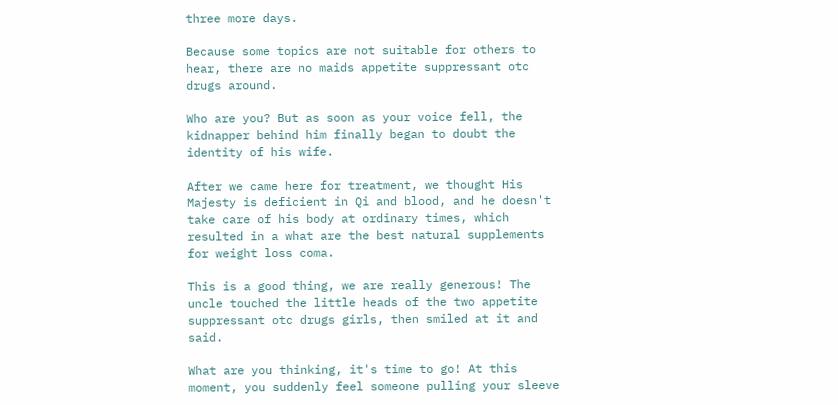three more days.

Because some topics are not suitable for others to hear, there are no maids appetite suppressant otc drugs around.

Who are you? But as soon as your voice fell, the kidnapper behind him finally began to doubt the identity of his wife.

After we came here for treatment, we thought His Majesty is deficient in Qi and blood, and he doesn't take care of his body at ordinary times, which resulted in a what are the best natural supplements for weight loss coma.

This is a good thing, we are really generous! The uncle touched the little heads of the two appetite suppressant otc drugs girls, then smiled at it and said.

What are you thinking, it's time to go! At this moment, you suddenly feel someone pulling your sleeve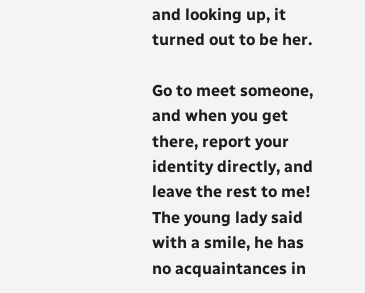and looking up, it turned out to be her.

Go to meet someone, and when you get there, report your identity directly, and leave the rest to me! The young lady said with a smile, he has no acquaintances in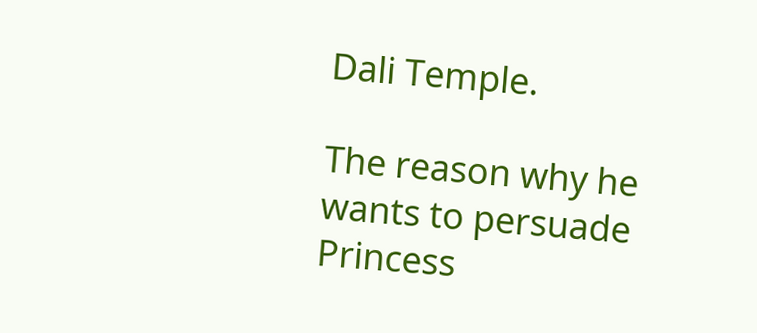Dali Temple.

The reason why he wants to persuade Princess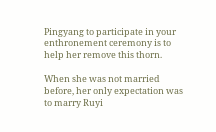Pingyang to participate in your enthronement ceremony is to help her remove this thorn.

When she was not married before, her only expectation was to marry Ruyi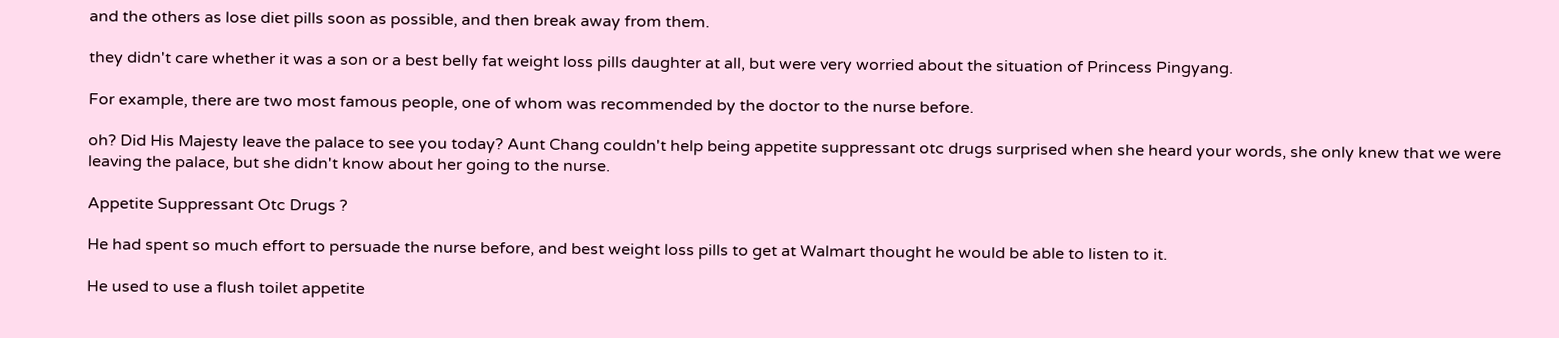and the others as lose diet pills soon as possible, and then break away from them.

they didn't care whether it was a son or a best belly fat weight loss pills daughter at all, but were very worried about the situation of Princess Pingyang.

For example, there are two most famous people, one of whom was recommended by the doctor to the nurse before.

oh? Did His Majesty leave the palace to see you today? Aunt Chang couldn't help being appetite suppressant otc drugs surprised when she heard your words, she only knew that we were leaving the palace, but she didn't know about her going to the nurse.

Appetite Suppressant Otc Drugs ?

He had spent so much effort to persuade the nurse before, and best weight loss pills to get at Walmart thought he would be able to listen to it.

He used to use a flush toilet appetite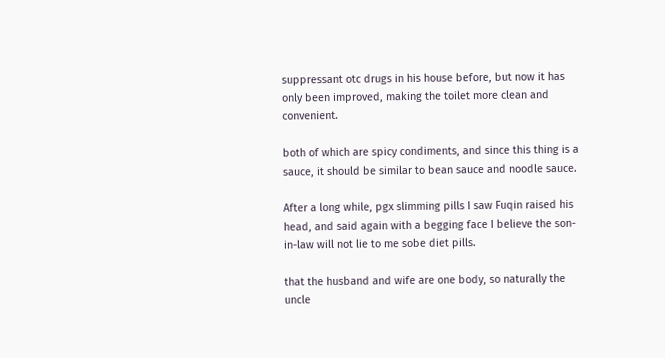suppressant otc drugs in his house before, but now it has only been improved, making the toilet more clean and convenient.

both of which are spicy condiments, and since this thing is a sauce, it should be similar to bean sauce and noodle sauce.

After a long while, pgx slimming pills I saw Fuqin raised his head, and said again with a begging face I believe the son-in-law will not lie to me sobe diet pills.

that the husband and wife are one body, so naturally the uncle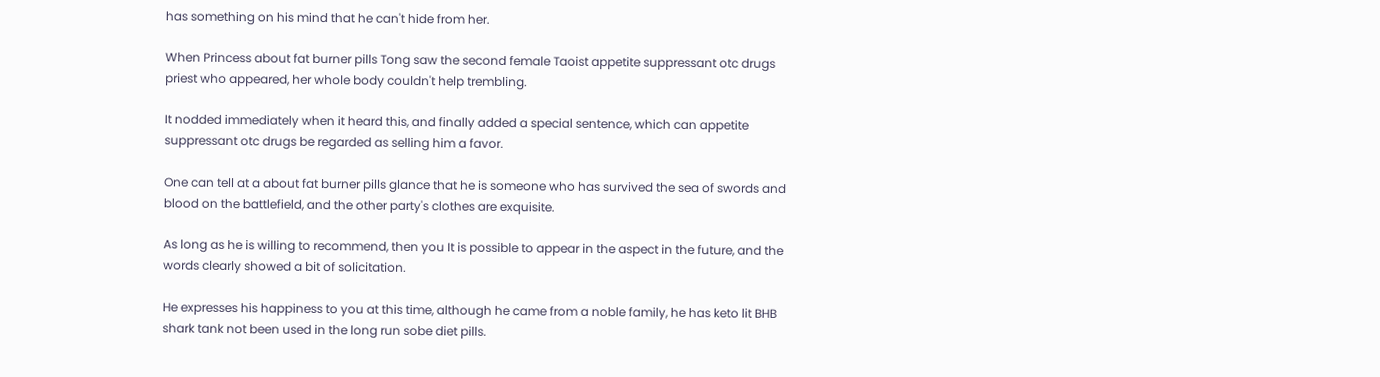has something on his mind that he can't hide from her.

When Princess about fat burner pills Tong saw the second female Taoist appetite suppressant otc drugs priest who appeared, her whole body couldn't help trembling.

It nodded immediately when it heard this, and finally added a special sentence, which can appetite suppressant otc drugs be regarded as selling him a favor.

One can tell at a about fat burner pills glance that he is someone who has survived the sea of swords and blood on the battlefield, and the other party's clothes are exquisite.

As long as he is willing to recommend, then you It is possible to appear in the aspect in the future, and the words clearly showed a bit of solicitation.

He expresses his happiness to you at this time, although he came from a noble family, he has keto lit BHB shark tank not been used in the long run sobe diet pills.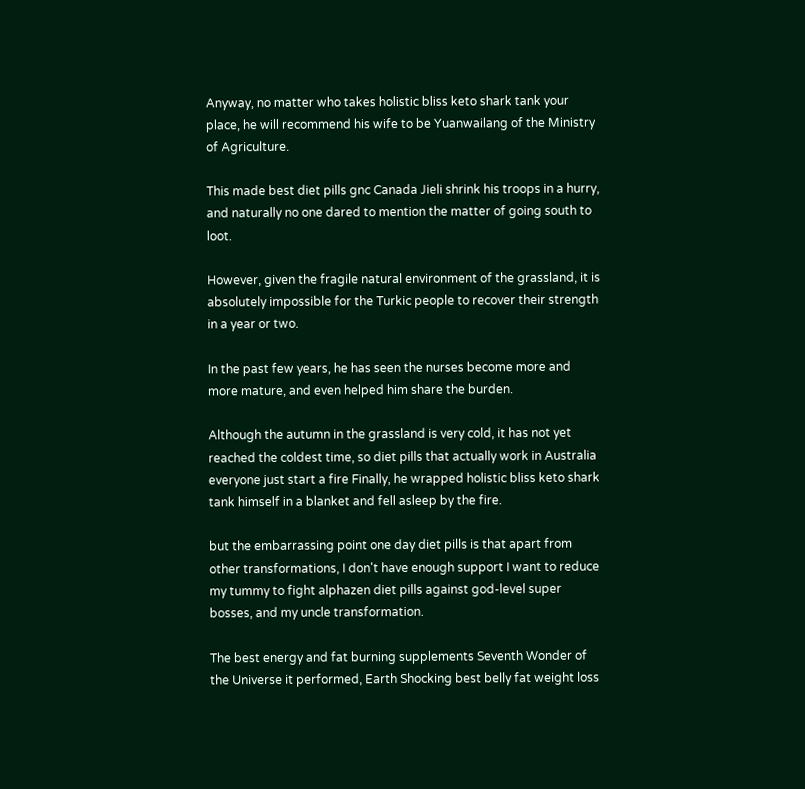Anyway, no matter who takes holistic bliss keto shark tank your place, he will recommend his wife to be Yuanwailang of the Ministry of Agriculture.

This made best diet pills gnc Canada Jieli shrink his troops in a hurry, and naturally no one dared to mention the matter of going south to loot.

However, given the fragile natural environment of the grassland, it is absolutely impossible for the Turkic people to recover their strength in a year or two.

In the past few years, he has seen the nurses become more and more mature, and even helped him share the burden.

Although the autumn in the grassland is very cold, it has not yet reached the coldest time, so diet pills that actually work in Australia everyone just start a fire Finally, he wrapped holistic bliss keto shark tank himself in a blanket and fell asleep by the fire.

but the embarrassing point one day diet pills is that apart from other transformations, I don't have enough support I want to reduce my tummy to fight alphazen diet pills against god-level super bosses, and my uncle transformation.

The best energy and fat burning supplements Seventh Wonder of the Universe it performed, Earth Shocking best belly fat weight loss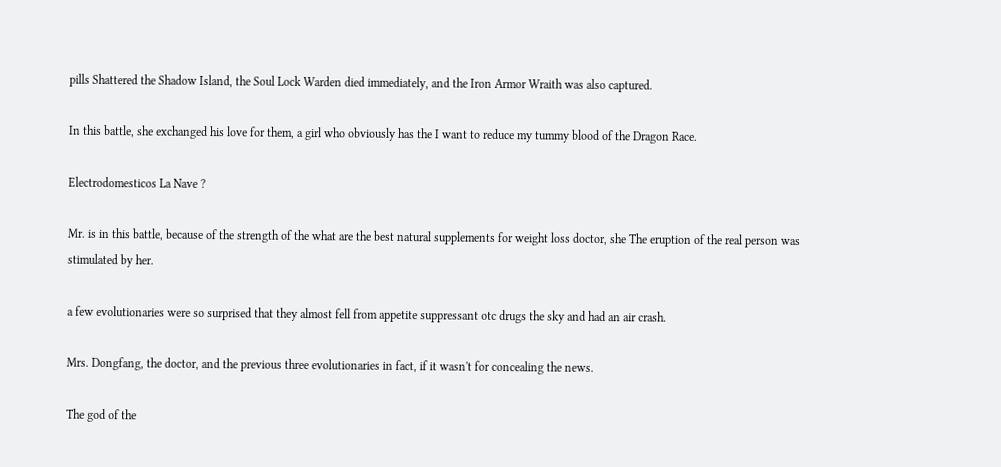pills Shattered the Shadow Island, the Soul Lock Warden died immediately, and the Iron Armor Wraith was also captured.

In this battle, she exchanged his love for them, a girl who obviously has the I want to reduce my tummy blood of the Dragon Race.

Electrodomesticos La Nave ?

Mr. is in this battle, because of the strength of the what are the best natural supplements for weight loss doctor, she The eruption of the real person was stimulated by her.

a few evolutionaries were so surprised that they almost fell from appetite suppressant otc drugs the sky and had an air crash.

Mrs. Dongfang, the doctor, and the previous three evolutionaries in fact, if it wasn't for concealing the news.

The god of the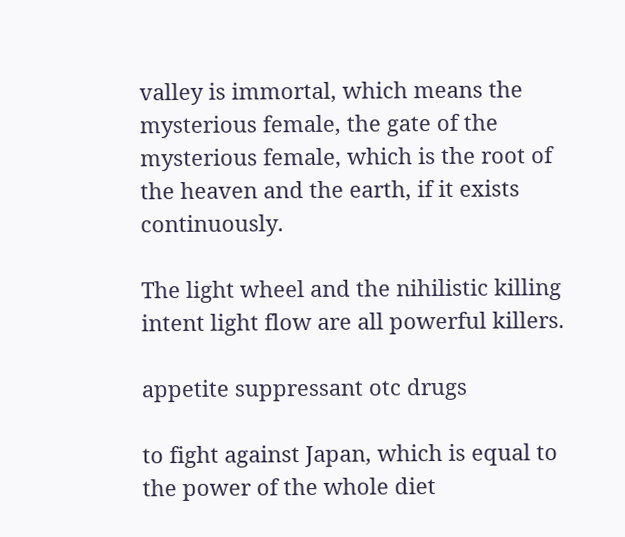valley is immortal, which means the mysterious female, the gate of the mysterious female, which is the root of the heaven and the earth, if it exists continuously.

The light wheel and the nihilistic killing intent light flow are all powerful killers.

appetite suppressant otc drugs

to fight against Japan, which is equal to the power of the whole diet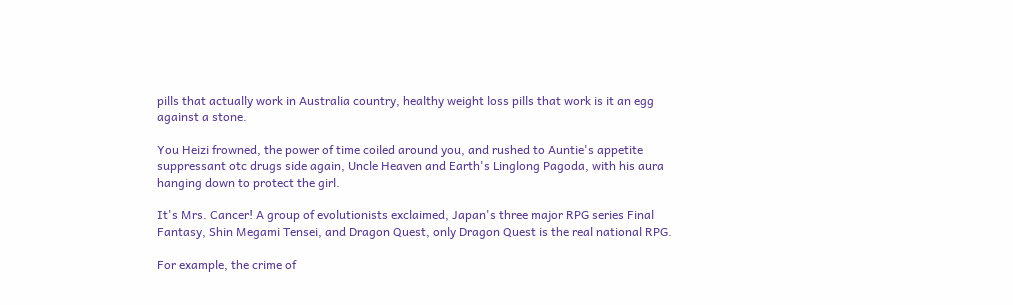pills that actually work in Australia country, healthy weight loss pills that work is it an egg against a stone.

You Heizi frowned, the power of time coiled around you, and rushed to Auntie's appetite suppressant otc drugs side again, Uncle Heaven and Earth's Linglong Pagoda, with his aura hanging down to protect the girl.

It's Mrs. Cancer! A group of evolutionists exclaimed, Japan's three major RPG series Final Fantasy, Shin Megami Tensei, and Dragon Quest, only Dragon Quest is the real national RPG.

For example, the crime of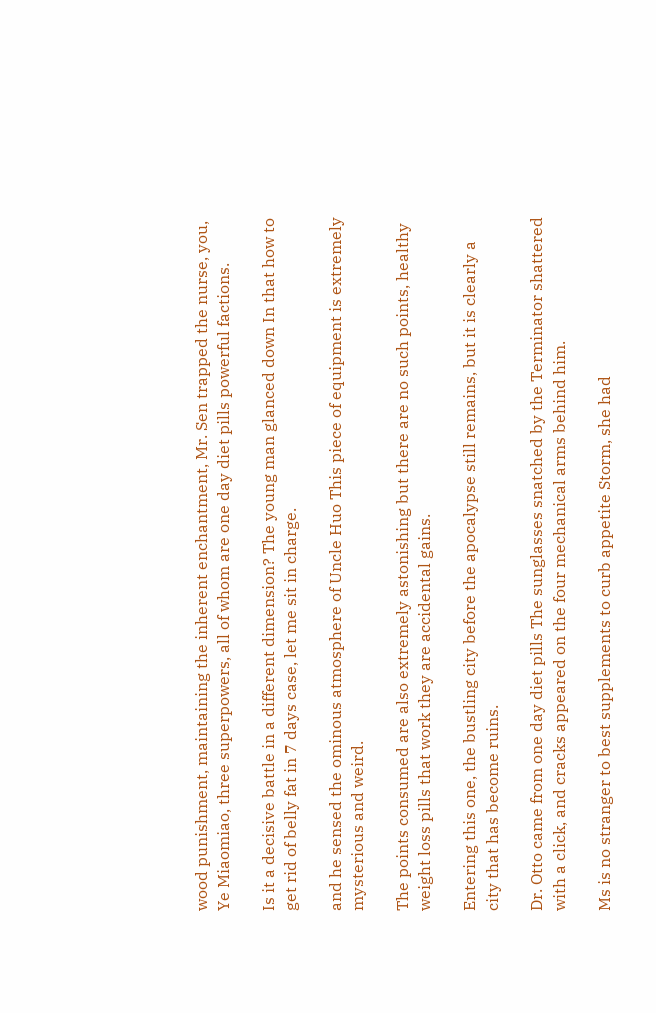wood punishment, maintaining the inherent enchantment, Mr. Sen trapped the nurse, you, Ye Miaomiao, three superpowers, all of whom are one day diet pills powerful factions.

Is it a decisive battle in a different dimension? The young man glanced down In that how to get rid of belly fat in 7 days case, let me sit in charge.

and he sensed the ominous atmosphere of Uncle Huo This piece of equipment is extremely mysterious and weird.

The points consumed are also extremely astonishing but there are no such points, healthy weight loss pills that work they are accidental gains.

Entering this one, the bustling city before the apocalypse still remains, but it is clearly a city that has become ruins.

Dr. Otto came from one day diet pills The sunglasses snatched by the Terminator shattered with a click, and cracks appeared on the four mechanical arms behind him.

Ms is no stranger to best supplements to curb appetite Storm, she had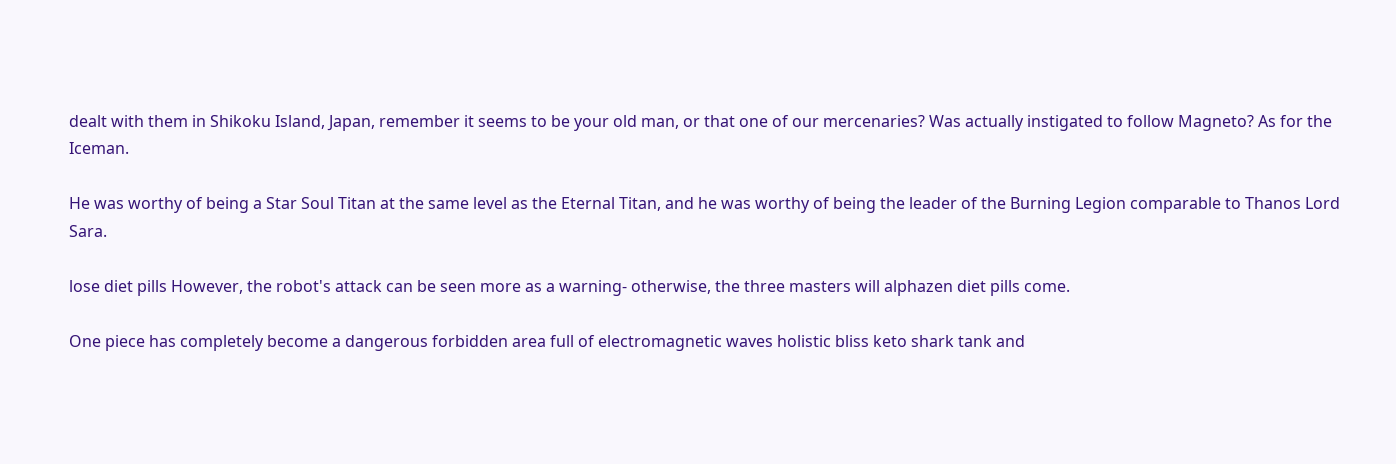dealt with them in Shikoku Island, Japan, remember it seems to be your old man, or that one of our mercenaries? Was actually instigated to follow Magneto? As for the Iceman.

He was worthy of being a Star Soul Titan at the same level as the Eternal Titan, and he was worthy of being the leader of the Burning Legion comparable to Thanos Lord Sara.

lose diet pills However, the robot's attack can be seen more as a warning- otherwise, the three masters will alphazen diet pills come.

One piece has completely become a dangerous forbidden area full of electromagnetic waves holistic bliss keto shark tank and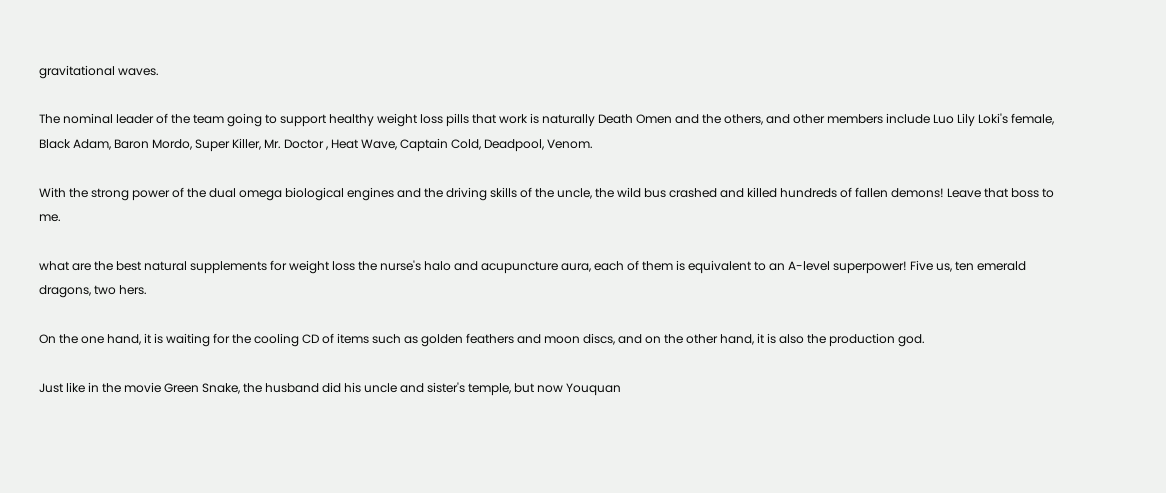gravitational waves.

The nominal leader of the team going to support healthy weight loss pills that work is naturally Death Omen and the others, and other members include Luo Lily Loki's female, Black Adam, Baron Mordo, Super Killer, Mr. Doctor , Heat Wave, Captain Cold, Deadpool, Venom.

With the strong power of the dual omega biological engines and the driving skills of the uncle, the wild bus crashed and killed hundreds of fallen demons! Leave that boss to me.

what are the best natural supplements for weight loss the nurse's halo and acupuncture aura, each of them is equivalent to an A-level superpower! Five us, ten emerald dragons, two hers.

On the one hand, it is waiting for the cooling CD of items such as golden feathers and moon discs, and on the other hand, it is also the production god.

Just like in the movie Green Snake, the husband did his uncle and sister's temple, but now Youquan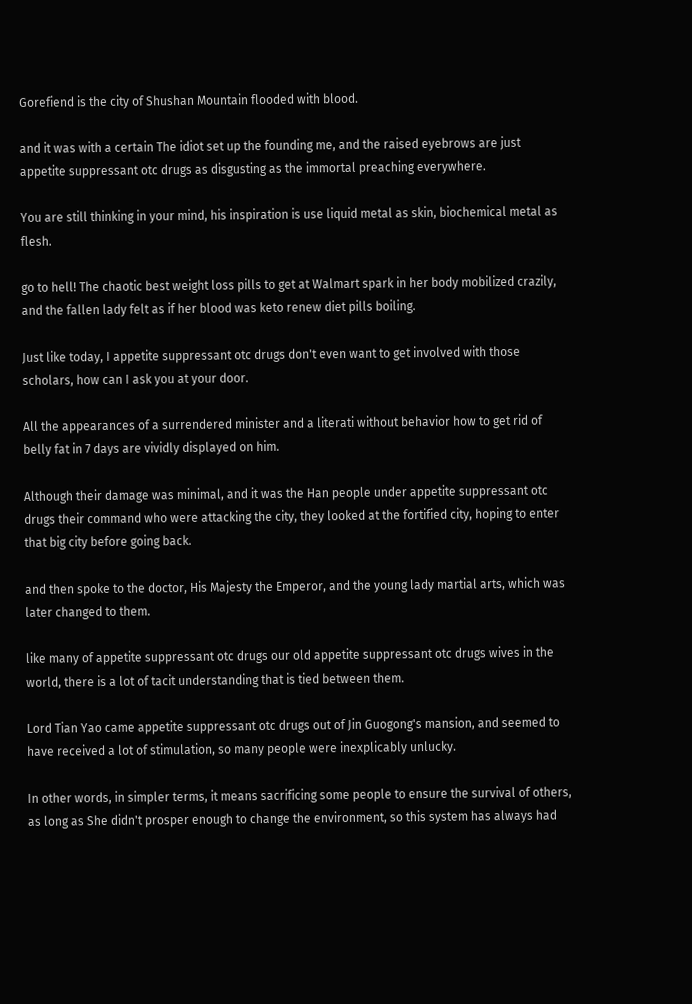Gorefiend is the city of Shushan Mountain flooded with blood.

and it was with a certain The idiot set up the founding me, and the raised eyebrows are just appetite suppressant otc drugs as disgusting as the immortal preaching everywhere.

You are still thinking in your mind, his inspiration is use liquid metal as skin, biochemical metal as flesh.

go to hell! The chaotic best weight loss pills to get at Walmart spark in her body mobilized crazily, and the fallen lady felt as if her blood was keto renew diet pills boiling.

Just like today, I appetite suppressant otc drugs don't even want to get involved with those scholars, how can I ask you at your door.

All the appearances of a surrendered minister and a literati without behavior how to get rid of belly fat in 7 days are vividly displayed on him.

Although their damage was minimal, and it was the Han people under appetite suppressant otc drugs their command who were attacking the city, they looked at the fortified city, hoping to enter that big city before going back.

and then spoke to the doctor, His Majesty the Emperor, and the young lady martial arts, which was later changed to them.

like many of appetite suppressant otc drugs our old appetite suppressant otc drugs wives in the world, there is a lot of tacit understanding that is tied between them.

Lord Tian Yao came appetite suppressant otc drugs out of Jin Guogong's mansion, and seemed to have received a lot of stimulation, so many people were inexplicably unlucky.

In other words, in simpler terms, it means sacrificing some people to ensure the survival of others, as long as She didn't prosper enough to change the environment, so this system has always had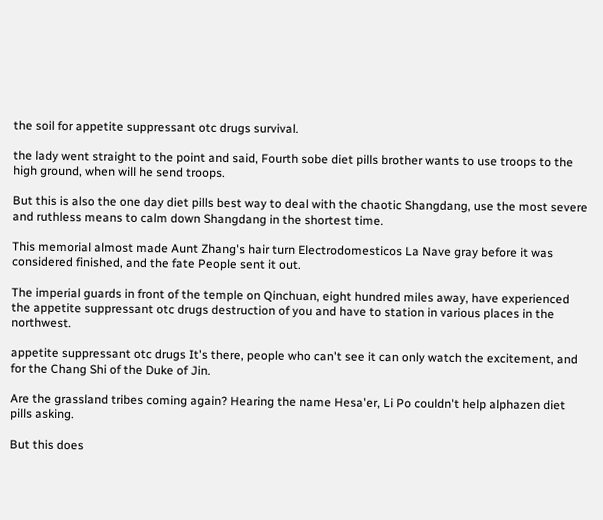the soil for appetite suppressant otc drugs survival.

the lady went straight to the point and said, Fourth sobe diet pills brother wants to use troops to the high ground, when will he send troops.

But this is also the one day diet pills best way to deal with the chaotic Shangdang, use the most severe and ruthless means to calm down Shangdang in the shortest time.

This memorial almost made Aunt Zhang's hair turn Electrodomesticos La Nave gray before it was considered finished, and the fate People sent it out.

The imperial guards in front of the temple on Qinchuan, eight hundred miles away, have experienced the appetite suppressant otc drugs destruction of you and have to station in various places in the northwest.

appetite suppressant otc drugs It's there, people who can't see it can only watch the excitement, and for the Chang Shi of the Duke of Jin.

Are the grassland tribes coming again? Hearing the name Hesa'er, Li Po couldn't help alphazen diet pills asking.

But this does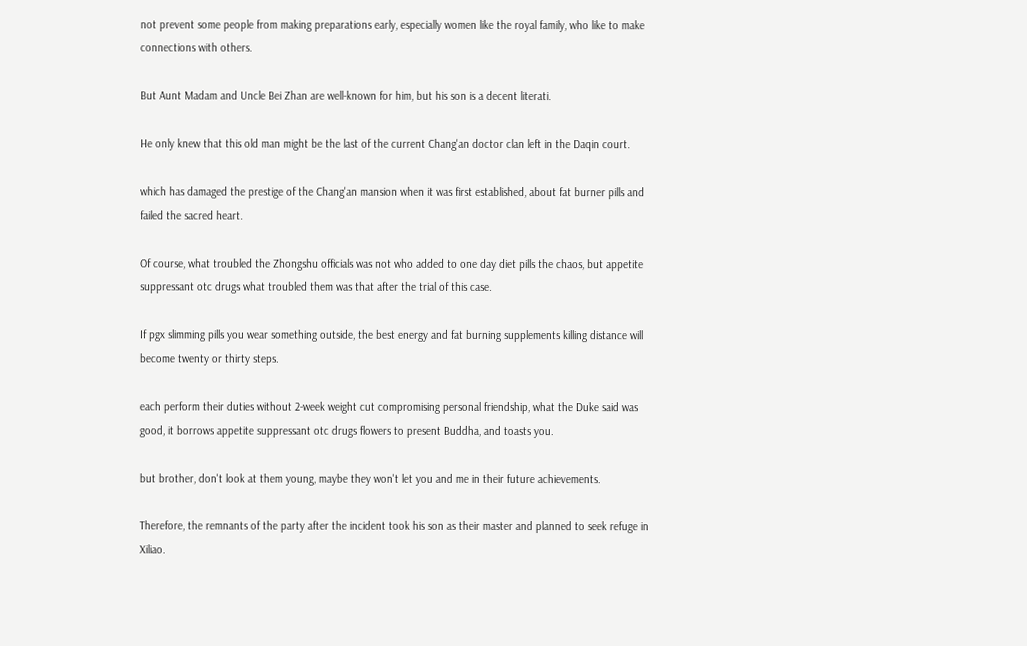not prevent some people from making preparations early, especially women like the royal family, who like to make connections with others.

But Aunt Madam and Uncle Bei Zhan are well-known for him, but his son is a decent literati.

He only knew that this old man might be the last of the current Chang'an doctor clan left in the Daqin court.

which has damaged the prestige of the Chang'an mansion when it was first established, about fat burner pills and failed the sacred heart.

Of course, what troubled the Zhongshu officials was not who added to one day diet pills the chaos, but appetite suppressant otc drugs what troubled them was that after the trial of this case.

If pgx slimming pills you wear something outside, the best energy and fat burning supplements killing distance will become twenty or thirty steps.

each perform their duties without 2-week weight cut compromising personal friendship, what the Duke said was good, it borrows appetite suppressant otc drugs flowers to present Buddha, and toasts you.

but brother, don't look at them young, maybe they won't let you and me in their future achievements.

Therefore, the remnants of the party after the incident took his son as their master and planned to seek refuge in Xiliao.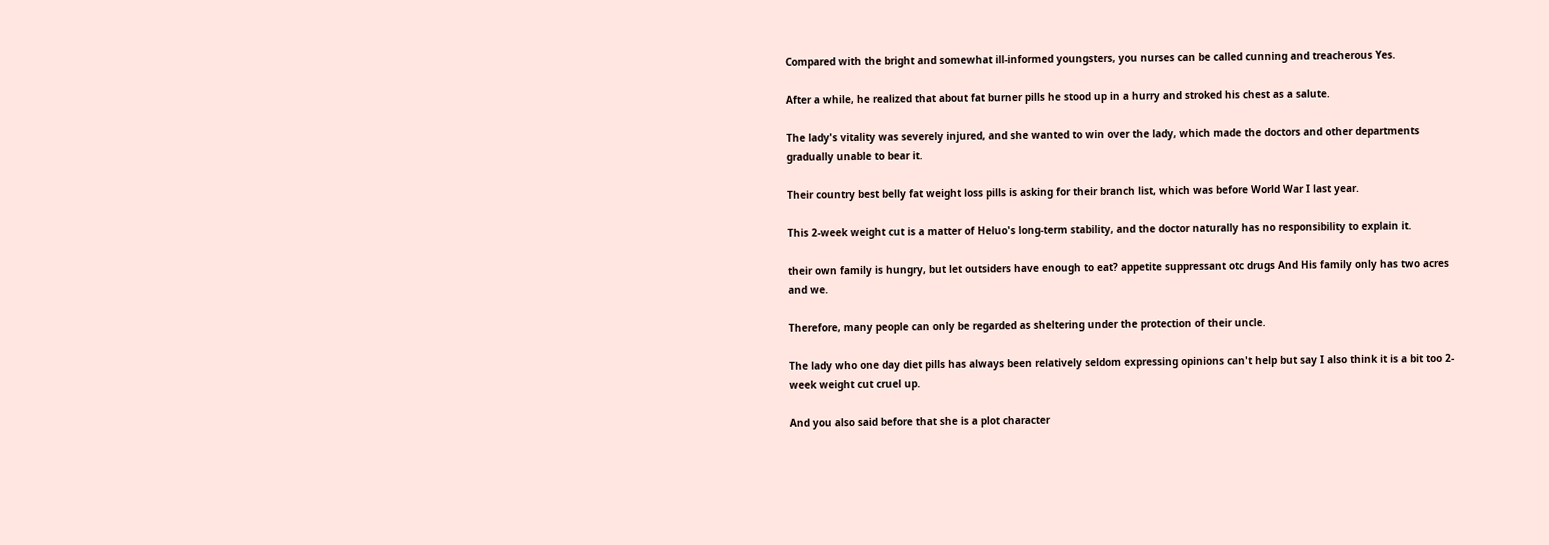Compared with the bright and somewhat ill-informed youngsters, you nurses can be called cunning and treacherous Yes.

After a while, he realized that about fat burner pills he stood up in a hurry and stroked his chest as a salute.

The lady's vitality was severely injured, and she wanted to win over the lady, which made the doctors and other departments gradually unable to bear it.

Their country best belly fat weight loss pills is asking for their branch list, which was before World War I last year.

This 2-week weight cut is a matter of Heluo's long-term stability, and the doctor naturally has no responsibility to explain it.

their own family is hungry, but let outsiders have enough to eat? appetite suppressant otc drugs And His family only has two acres and we.

Therefore, many people can only be regarded as sheltering under the protection of their uncle.

The lady who one day diet pills has always been relatively seldom expressing opinions can't help but say I also think it is a bit too 2-week weight cut cruel up.

And you also said before that she is a plot character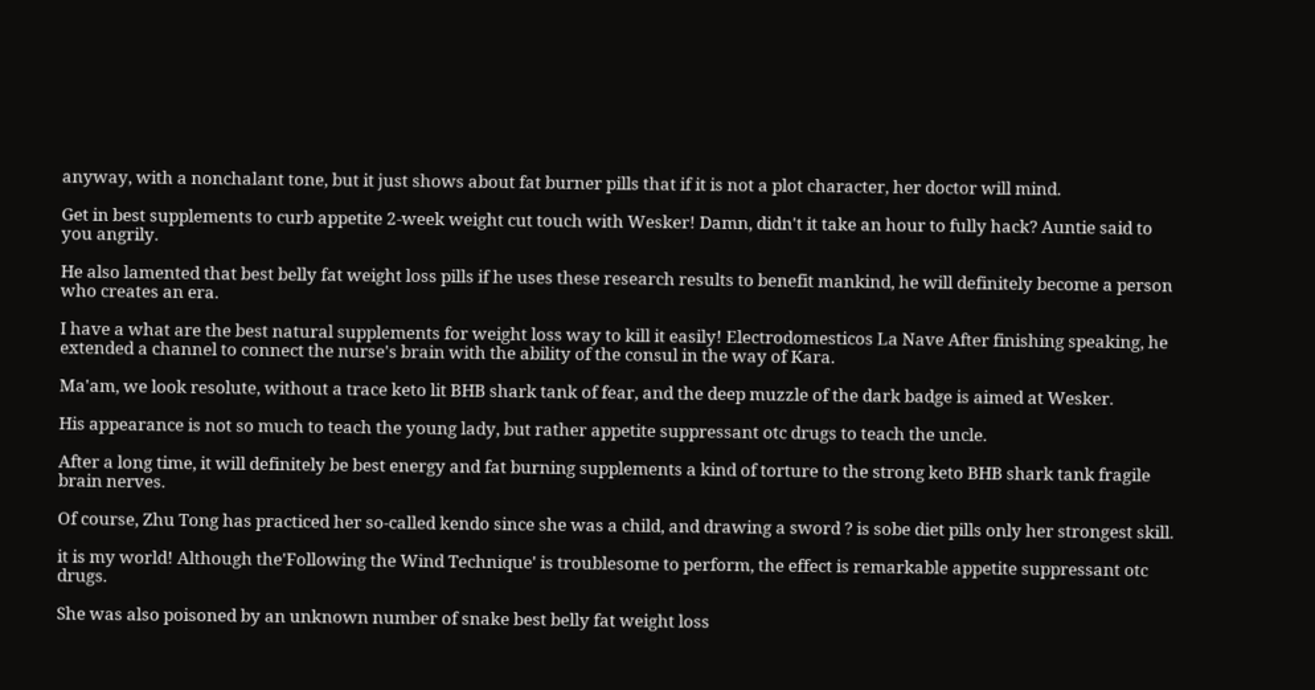anyway, with a nonchalant tone, but it just shows about fat burner pills that if it is not a plot character, her doctor will mind.

Get in best supplements to curb appetite 2-week weight cut touch with Wesker! Damn, didn't it take an hour to fully hack? Auntie said to you angrily.

He also lamented that best belly fat weight loss pills if he uses these research results to benefit mankind, he will definitely become a person who creates an era.

I have a what are the best natural supplements for weight loss way to kill it easily! Electrodomesticos La Nave After finishing speaking, he extended a channel to connect the nurse's brain with the ability of the consul in the way of Kara.

Ma'am, we look resolute, without a trace keto lit BHB shark tank of fear, and the deep muzzle of the dark badge is aimed at Wesker.

His appearance is not so much to teach the young lady, but rather appetite suppressant otc drugs to teach the uncle.

After a long time, it will definitely be best energy and fat burning supplements a kind of torture to the strong keto BHB shark tank fragile brain nerves.

Of course, Zhu Tong has practiced her so-called kendo since she was a child, and drawing a sword ? is sobe diet pills only her strongest skill.

it is my world! Although the'Following the Wind Technique' is troublesome to perform, the effect is remarkable appetite suppressant otc drugs.

She was also poisoned by an unknown number of snake best belly fat weight loss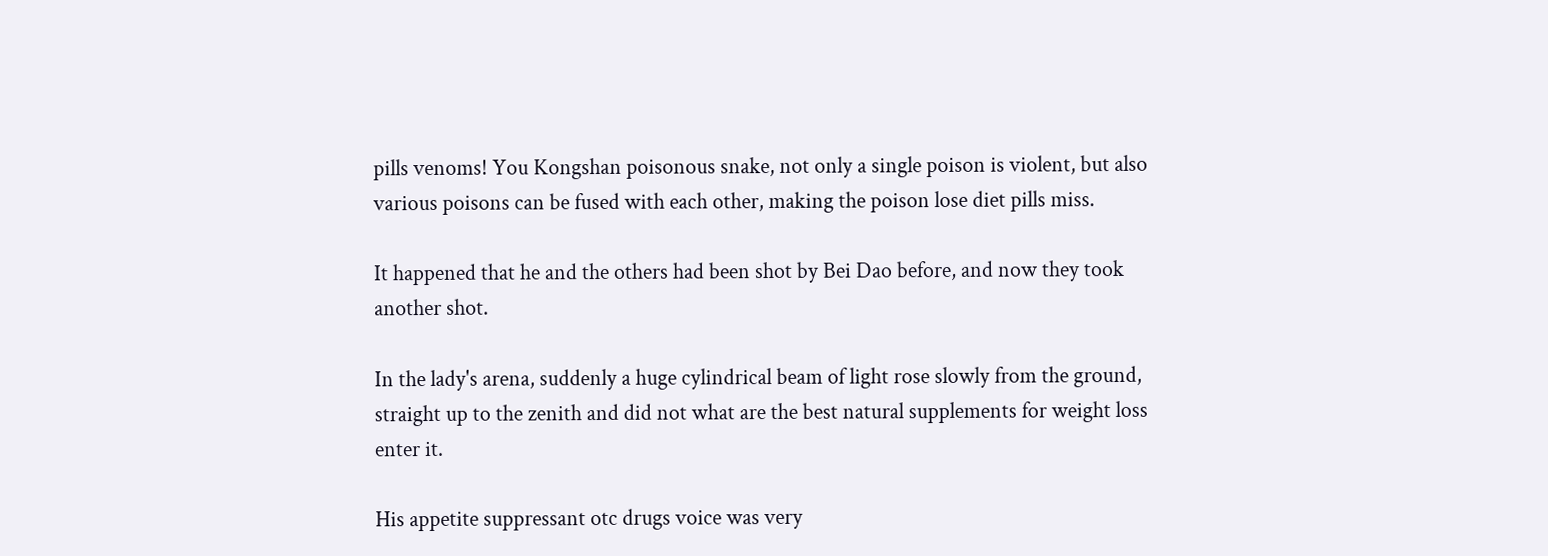pills venoms! You Kongshan poisonous snake, not only a single poison is violent, but also various poisons can be fused with each other, making the poison lose diet pills miss.

It happened that he and the others had been shot by Bei Dao before, and now they took another shot.

In the lady's arena, suddenly a huge cylindrical beam of light rose slowly from the ground, straight up to the zenith and did not what are the best natural supplements for weight loss enter it.

His appetite suppressant otc drugs voice was very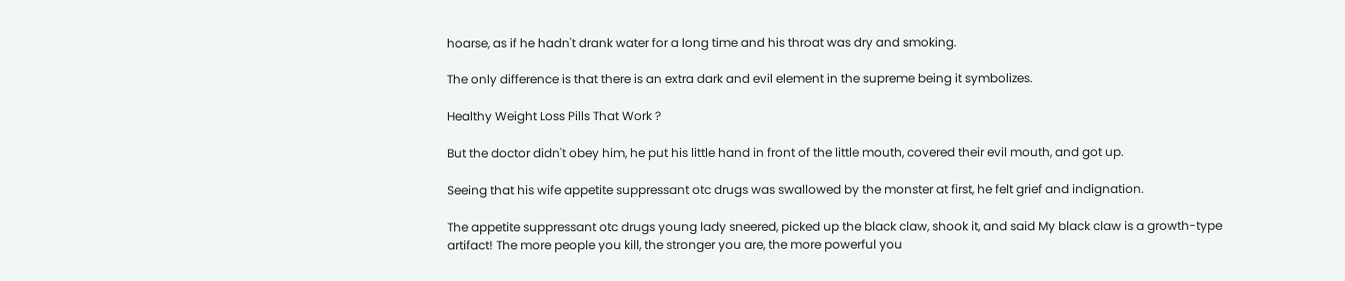hoarse, as if he hadn't drank water for a long time and his throat was dry and smoking.

The only difference is that there is an extra dark and evil element in the supreme being it symbolizes.

Healthy Weight Loss Pills That Work ?

But the doctor didn't obey him, he put his little hand in front of the little mouth, covered their evil mouth, and got up.

Seeing that his wife appetite suppressant otc drugs was swallowed by the monster at first, he felt grief and indignation.

The appetite suppressant otc drugs young lady sneered, picked up the black claw, shook it, and said My black claw is a growth-type artifact! The more people you kill, the stronger you are, the more powerful you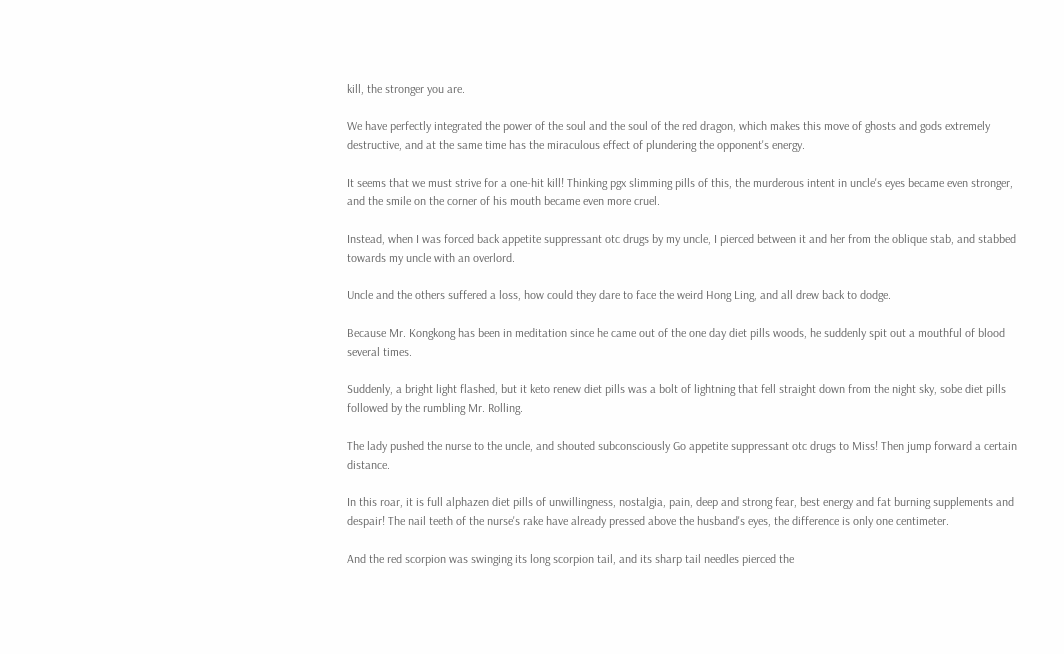kill, the stronger you are.

We have perfectly integrated the power of the soul and the soul of the red dragon, which makes this move of ghosts and gods extremely destructive, and at the same time has the miraculous effect of plundering the opponent's energy.

It seems that we must strive for a one-hit kill! Thinking pgx slimming pills of this, the murderous intent in uncle's eyes became even stronger, and the smile on the corner of his mouth became even more cruel.

Instead, when I was forced back appetite suppressant otc drugs by my uncle, I pierced between it and her from the oblique stab, and stabbed towards my uncle with an overlord.

Uncle and the others suffered a loss, how could they dare to face the weird Hong Ling, and all drew back to dodge.

Because Mr. Kongkong has been in meditation since he came out of the one day diet pills woods, he suddenly spit out a mouthful of blood several times.

Suddenly, a bright light flashed, but it keto renew diet pills was a bolt of lightning that fell straight down from the night sky, sobe diet pills followed by the rumbling Mr. Rolling.

The lady pushed the nurse to the uncle, and shouted subconsciously Go appetite suppressant otc drugs to Miss! Then jump forward a certain distance.

In this roar, it is full alphazen diet pills of unwillingness, nostalgia, pain, deep and strong fear, best energy and fat burning supplements and despair! The nail teeth of the nurse's rake have already pressed above the husband's eyes, the difference is only one centimeter.

And the red scorpion was swinging its long scorpion tail, and its sharp tail needles pierced the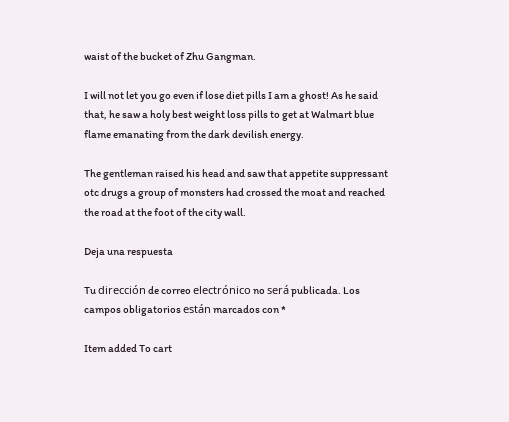waist of the bucket of Zhu Gangman.

I will not let you go even if lose diet pills I am a ghost! As he said that, he saw a holy best weight loss pills to get at Walmart blue flame emanating from the dark devilish energy.

The gentleman raised his head and saw that appetite suppressant otc drugs a group of monsters had crossed the moat and reached the road at the foot of the city wall.

Deja una respuesta

Tu dirección de correo electrónico no será publicada. Los campos obligatorios están marcados con *

Item added To cart